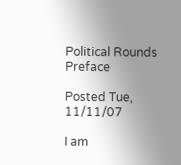Political Rounds Preface

Posted Tue, 11/11/07

I am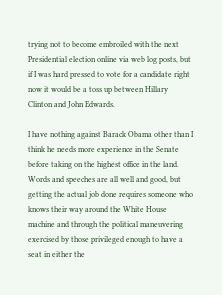trying not to become embroiled with the next Presidential election online via web log posts, but if I was hard pressed to vote for a candidate right now it would be a toss up between Hillary Clinton and John Edwards.

I have nothing against Barack Obama other than I think he needs more experience in the Senate before taking on the highest office in the land. Words and speeches are all well and good, but getting the actual job done requires someone who knows their way around the White House machine and through the political maneuvering exercised by those privileged enough to have a seat in either the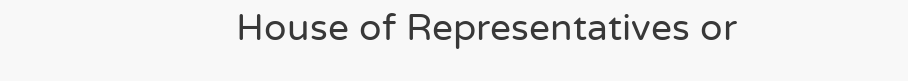House of Representatives or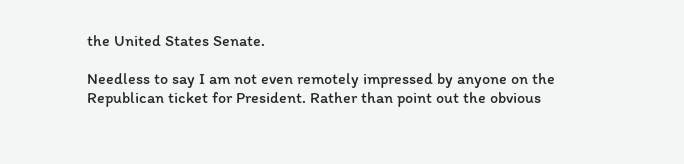the United States Senate.

Needless to say I am not even remotely impressed by anyone on the Republican ticket for President. Rather than point out the obvious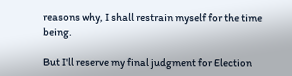reasons why, I shall restrain myself for the time being.

But I'll reserve my final judgment for Election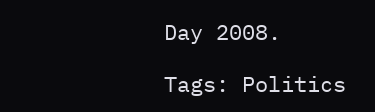Day 2008.

Tags: Politics